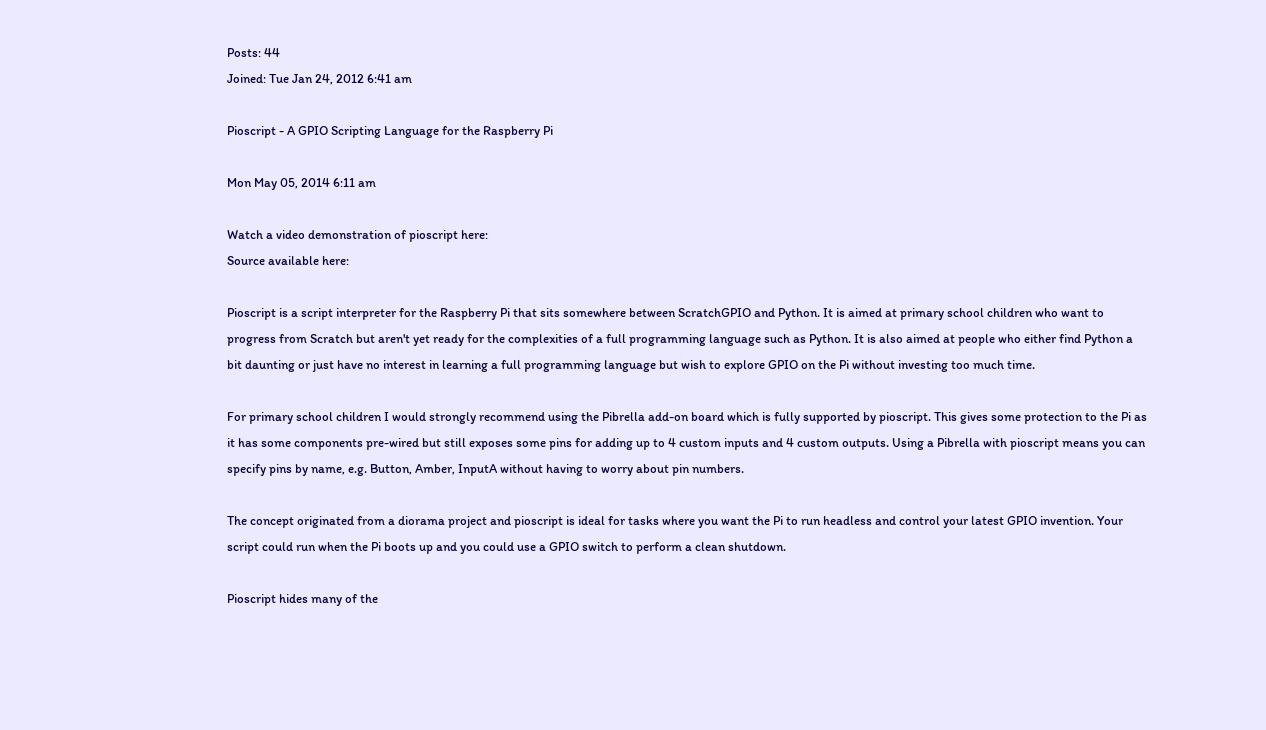Posts: 44
Joined: Tue Jan 24, 2012 6:41 am

Pioscript - A GPIO Scripting Language for the Raspberry Pi

Mon May 05, 2014 6:11 am

Watch a video demonstration of pioscript here:
Source available here:

Pioscript is a script interpreter for the Raspberry Pi that sits somewhere between ScratchGPIO and Python. It is aimed at primary school children who want to progress from Scratch but aren't yet ready for the complexities of a full programming language such as Python. It is also aimed at people who either find Python a bit daunting or just have no interest in learning a full programming language but wish to explore GPIO on the Pi without investing too much time.

For primary school children I would strongly recommend using the Pibrella add-on board which is fully supported by pioscript. This gives some protection to the Pi as it has some components pre-wired but still exposes some pins for adding up to 4 custom inputs and 4 custom outputs. Using a Pibrella with pioscript means you can specify pins by name, e.g. Button, Amber, InputA without having to worry about pin numbers.

The concept originated from a diorama project and pioscript is ideal for tasks where you want the Pi to run headless and control your latest GPIO invention. Your script could run when the Pi boots up and you could use a GPIO switch to perform a clean shutdown.

Pioscript hides many of the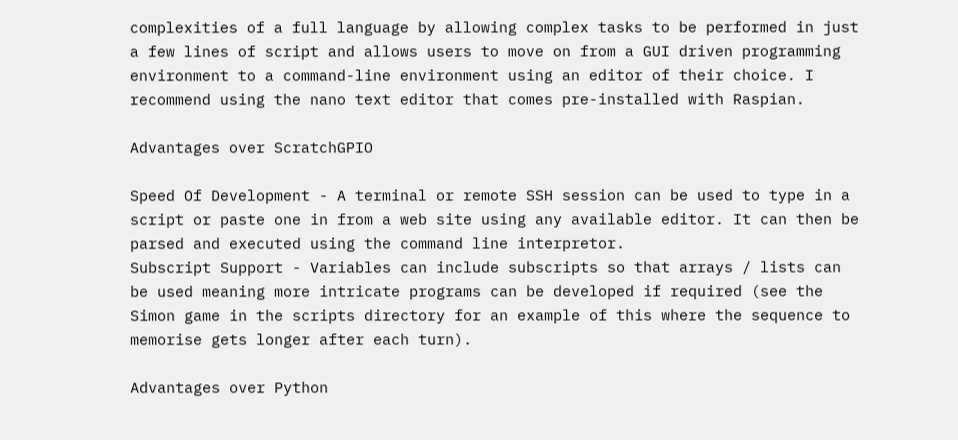complexities of a full language by allowing complex tasks to be performed in just a few lines of script and allows users to move on from a GUI driven programming environment to a command-line environment using an editor of their choice. I recommend using the nano text editor that comes pre-installed with Raspian.

Advantages over ScratchGPIO

Speed Of Development - A terminal or remote SSH session can be used to type in a script or paste one in from a web site using any available editor. It can then be parsed and executed using the command line interpretor.
Subscript Support - Variables can include subscripts so that arrays / lists can be used meaning more intricate programs can be developed if required (see the Simon game in the scripts directory for an example of this where the sequence to memorise gets longer after each turn).

Advantages over Python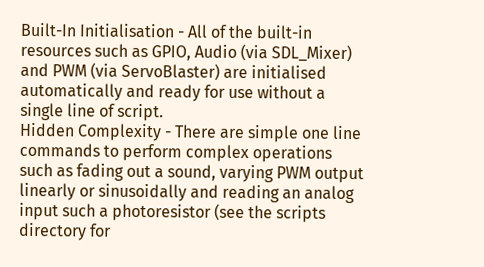Built-In Initialisation - All of the built-in resources such as GPIO, Audio (via SDL_Mixer) and PWM (via ServoBlaster) are initialised automatically and ready for use without a single line of script.
Hidden Complexity - There are simple one line commands to perform complex operations such as fading out a sound, varying PWM output linearly or sinusoidally and reading an analog input such a photoresistor (see the scripts directory for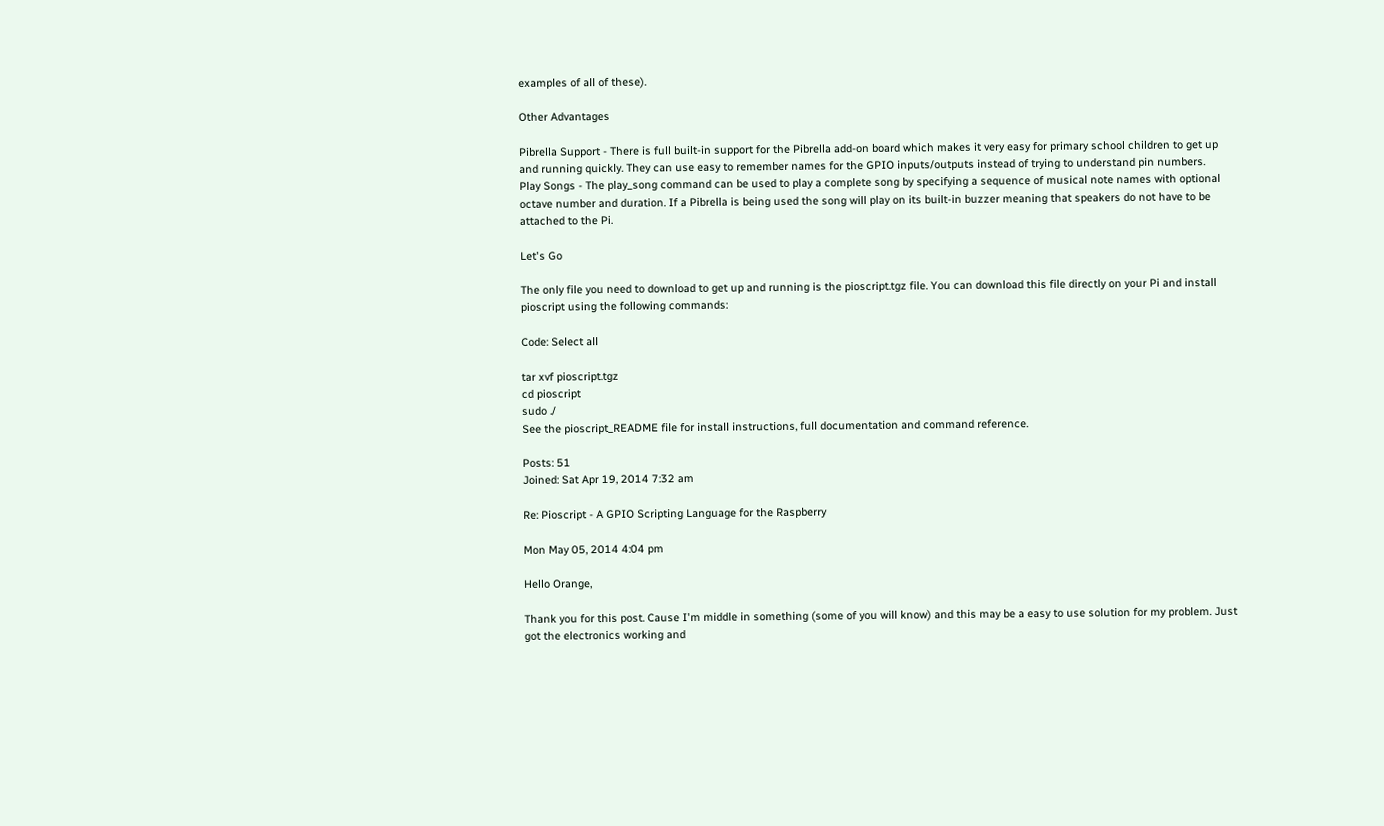examples of all of these).

Other Advantages

Pibrella Support - There is full built-in support for the Pibrella add-on board which makes it very easy for primary school children to get up and running quickly. They can use easy to remember names for the GPIO inputs/outputs instead of trying to understand pin numbers.
Play Songs - The play_song command can be used to play a complete song by specifying a sequence of musical note names with optional octave number and duration. If a Pibrella is being used the song will play on its built-in buzzer meaning that speakers do not have to be attached to the Pi.

Let's Go

The only file you need to download to get up and running is the pioscript.tgz file. You can download this file directly on your Pi and install pioscript using the following commands:

Code: Select all

tar xvf pioscript.tgz
cd pioscript
sudo ./
See the pioscript_README file for install instructions, full documentation and command reference.

Posts: 51
Joined: Sat Apr 19, 2014 7:32 am

Re: Pioscript - A GPIO Scripting Language for the Raspberry

Mon May 05, 2014 4:04 pm

Hello Orange,

Thank you for this post. Cause I'm middle in something (some of you will know) and this may be a easy to use solution for my problem. Just got the electronics working and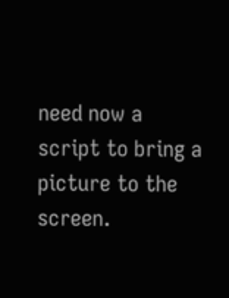need now a script to bring a picture to the screen.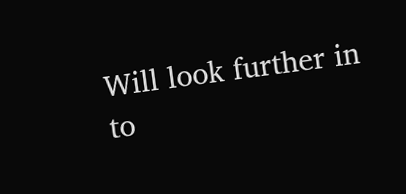Will look further in to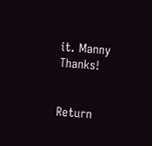it. Manny Thanks!


Return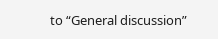to “General discussion”